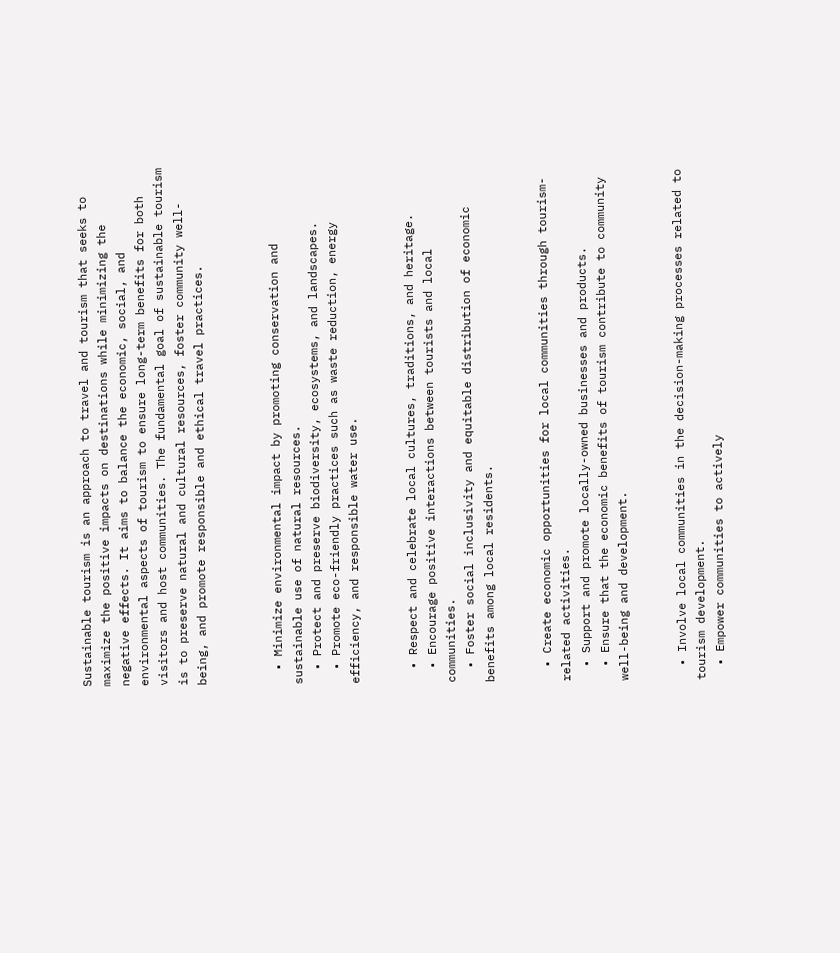Sustainable tourism is an approach to travel and tourism that seeks to maximize the positive impacts on destinations while minimizing the negative effects. It aims to balance the economic, social, and environmental aspects of tourism to ensure long-term benefits for both visitors and host communities. The fundamental goal of sustainable tourism is to preserve natural and cultural resources, foster community well-being, and promote responsible and ethical travel practices.



  • Minimize environmental impact by promoting conservation and sustainable use of natural resources.
  • Protect and preserve biodiversity, ecosystems, and landscapes.
  • Promote eco-friendly practices such as waste reduction, energy efficiency, and responsible water use.


  • Respect and celebrate local cultures, traditions, and heritage.
  • Encourage positive interactions between tourists and local communities.
  • Foster social inclusivity and equitable distribution of economic benefits among local residents.


  • Create economic opportunities for local communities through tourism-related activities.
  • Support and promote locally-owned businesses and products.
  • Ensure that the economic benefits of tourism contribute to community well-being and development.


  • Involve local communities in the decision-making processes related to tourism development.
  • Empower communities to actively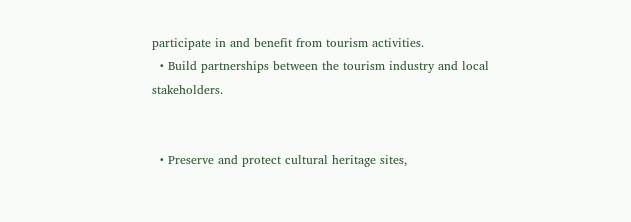participate in and benefit from tourism activities.
  • Build partnerships between the tourism industry and local stakeholders.


  • Preserve and protect cultural heritage sites,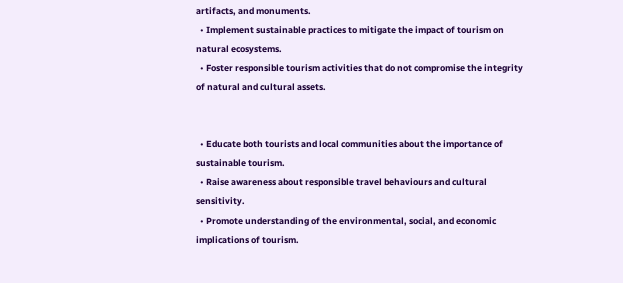artifacts, and monuments.
  • Implement sustainable practices to mitigate the impact of tourism on natural ecosystems.
  • Foster responsible tourism activities that do not compromise the integrity of natural and cultural assets.


  • Educate both tourists and local communities about the importance of sustainable tourism.
  • Raise awareness about responsible travel behaviours and cultural sensitivity.
  • Promote understanding of the environmental, social, and economic implications of tourism.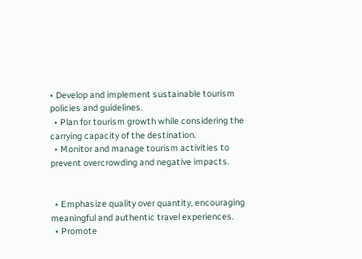• Develop and implement sustainable tourism policies and guidelines.
  • Plan for tourism growth while considering the carrying capacity of the destination.
  • Monitor and manage tourism activities to prevent overcrowding and negative impacts.


  • Emphasize quality over quantity, encouraging meaningful and authentic travel experiences.
  • Promote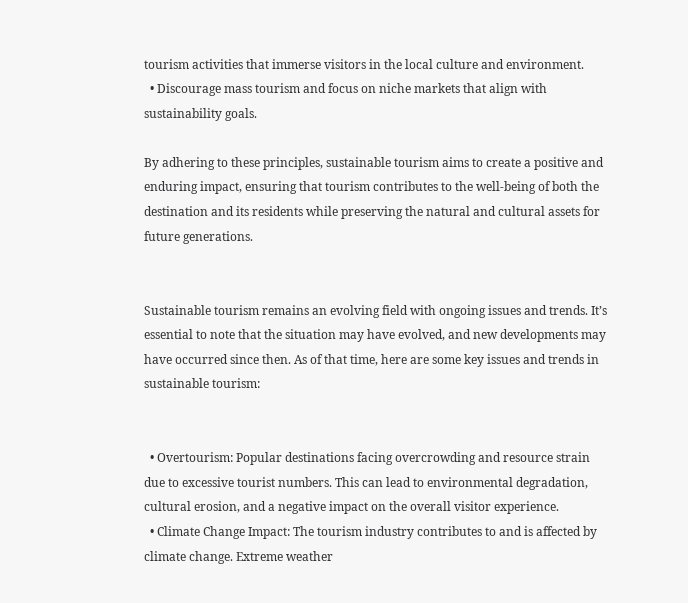tourism activities that immerse visitors in the local culture and environment.
  • Discourage mass tourism and focus on niche markets that align with sustainability goals.

By adhering to these principles, sustainable tourism aims to create a positive and enduring impact, ensuring that tourism contributes to the well-being of both the destination and its residents while preserving the natural and cultural assets for future generations.


Sustainable tourism remains an evolving field with ongoing issues and trends. It’s essential to note that the situation may have evolved, and new developments may have occurred since then. As of that time, here are some key issues and trends in sustainable tourism:


  • Overtourism: Popular destinations facing overcrowding and resource strain due to excessive tourist numbers. This can lead to environmental degradation, cultural erosion, and a negative impact on the overall visitor experience.
  • Climate Change Impact: The tourism industry contributes to and is affected by climate change. Extreme weather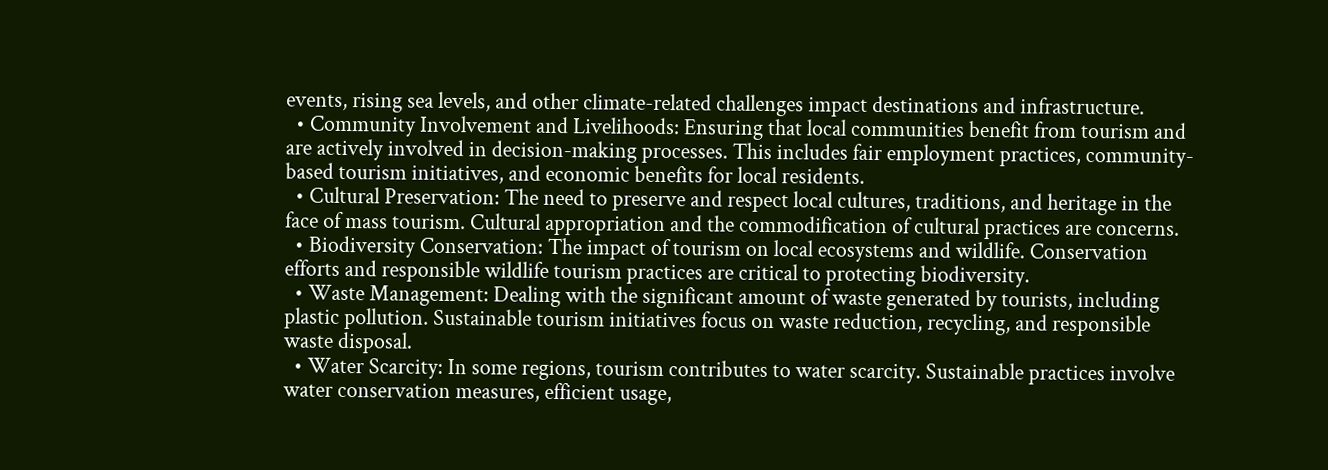events, rising sea levels, and other climate-related challenges impact destinations and infrastructure.
  • Community Involvement and Livelihoods: Ensuring that local communities benefit from tourism and are actively involved in decision-making processes. This includes fair employment practices, community-based tourism initiatives, and economic benefits for local residents.
  • Cultural Preservation: The need to preserve and respect local cultures, traditions, and heritage in the face of mass tourism. Cultural appropriation and the commodification of cultural practices are concerns.
  • Biodiversity Conservation: The impact of tourism on local ecosystems and wildlife. Conservation efforts and responsible wildlife tourism practices are critical to protecting biodiversity.
  • Waste Management: Dealing with the significant amount of waste generated by tourists, including plastic pollution. Sustainable tourism initiatives focus on waste reduction, recycling, and responsible waste disposal.
  • Water Scarcity: In some regions, tourism contributes to water scarcity. Sustainable practices involve water conservation measures, efficient usage,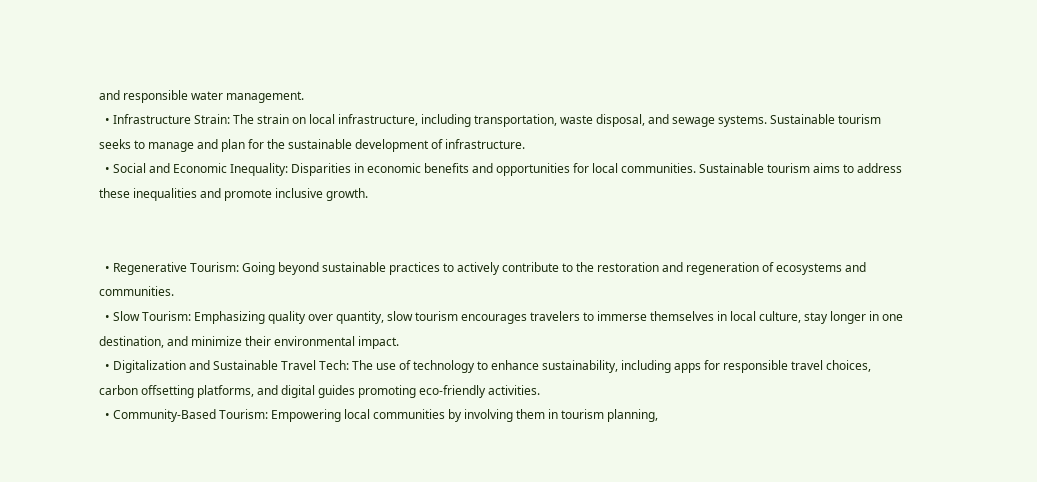and responsible water management.
  • Infrastructure Strain: The strain on local infrastructure, including transportation, waste disposal, and sewage systems. Sustainable tourism seeks to manage and plan for the sustainable development of infrastructure.
  • Social and Economic Inequality: Disparities in economic benefits and opportunities for local communities. Sustainable tourism aims to address these inequalities and promote inclusive growth.


  • Regenerative Tourism: Going beyond sustainable practices to actively contribute to the restoration and regeneration of ecosystems and communities.
  • Slow Tourism: Emphasizing quality over quantity, slow tourism encourages travelers to immerse themselves in local culture, stay longer in one destination, and minimize their environmental impact.
  • Digitalization and Sustainable Travel Tech: The use of technology to enhance sustainability, including apps for responsible travel choices, carbon offsetting platforms, and digital guides promoting eco-friendly activities.
  • Community-Based Tourism: Empowering local communities by involving them in tourism planning,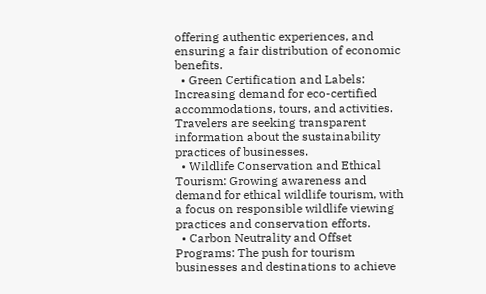offering authentic experiences, and ensuring a fair distribution of economic benefits.
  • Green Certification and Labels: Increasing demand for eco-certified accommodations, tours, and activities. Travelers are seeking transparent information about the sustainability practices of businesses.
  • Wildlife Conservation and Ethical Tourism: Growing awareness and demand for ethical wildlife tourism, with a focus on responsible wildlife viewing practices and conservation efforts.
  • Carbon Neutrality and Offset Programs: The push for tourism businesses and destinations to achieve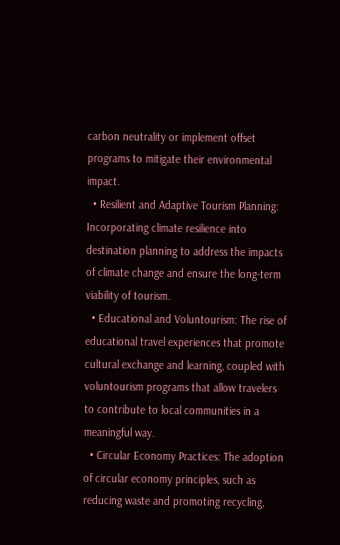carbon neutrality or implement offset programs to mitigate their environmental impact.
  • Resilient and Adaptive Tourism Planning: Incorporating climate resilience into destination planning to address the impacts of climate change and ensure the long-term viability of tourism.
  • Educational and Voluntourism: The rise of educational travel experiences that promote cultural exchange and learning, coupled with voluntourism programs that allow travelers to contribute to local communities in a meaningful way.
  • Circular Economy Practices: The adoption of circular economy principles, such as reducing waste and promoting recycling,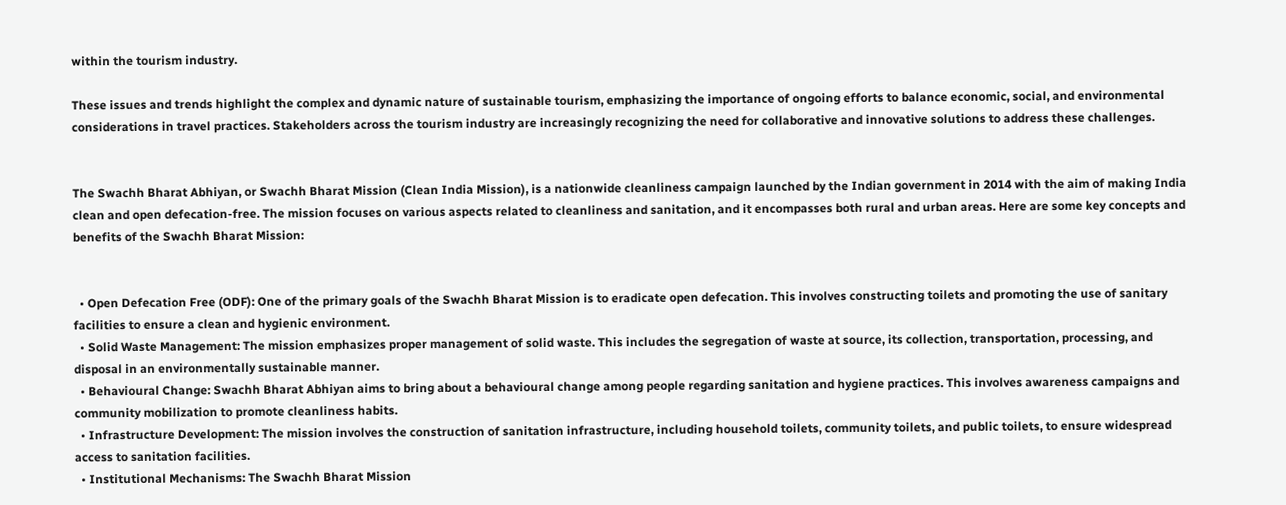within the tourism industry.

These issues and trends highlight the complex and dynamic nature of sustainable tourism, emphasizing the importance of ongoing efforts to balance economic, social, and environmental considerations in travel practices. Stakeholders across the tourism industry are increasingly recognizing the need for collaborative and innovative solutions to address these challenges.


The Swachh Bharat Abhiyan, or Swachh Bharat Mission (Clean India Mission), is a nationwide cleanliness campaign launched by the Indian government in 2014 with the aim of making India clean and open defecation-free. The mission focuses on various aspects related to cleanliness and sanitation, and it encompasses both rural and urban areas. Here are some key concepts and benefits of the Swachh Bharat Mission:


  • Open Defecation Free (ODF): One of the primary goals of the Swachh Bharat Mission is to eradicate open defecation. This involves constructing toilets and promoting the use of sanitary facilities to ensure a clean and hygienic environment.
  • Solid Waste Management: The mission emphasizes proper management of solid waste. This includes the segregation of waste at source, its collection, transportation, processing, and disposal in an environmentally sustainable manner.
  • Behavioural Change: Swachh Bharat Abhiyan aims to bring about a behavioural change among people regarding sanitation and hygiene practices. This involves awareness campaigns and community mobilization to promote cleanliness habits.
  • Infrastructure Development: The mission involves the construction of sanitation infrastructure, including household toilets, community toilets, and public toilets, to ensure widespread access to sanitation facilities.
  • Institutional Mechanisms: The Swachh Bharat Mission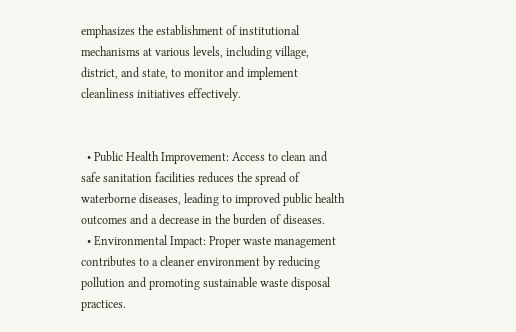emphasizes the establishment of institutional mechanisms at various levels, including village, district, and state, to monitor and implement cleanliness initiatives effectively.


  • Public Health Improvement: Access to clean and safe sanitation facilities reduces the spread of waterborne diseases, leading to improved public health outcomes and a decrease in the burden of diseases.
  • Environmental Impact: Proper waste management contributes to a cleaner environment by reducing pollution and promoting sustainable waste disposal practices.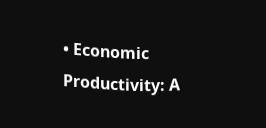• Economic Productivity: A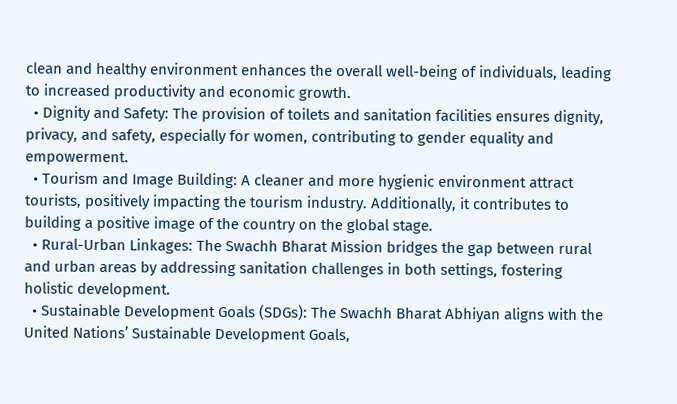clean and healthy environment enhances the overall well-being of individuals, leading to increased productivity and economic growth.
  • Dignity and Safety: The provision of toilets and sanitation facilities ensures dignity, privacy, and safety, especially for women, contributing to gender equality and empowerment.
  • Tourism and Image Building: A cleaner and more hygienic environment attract tourists, positively impacting the tourism industry. Additionally, it contributes to building a positive image of the country on the global stage.
  • Rural-Urban Linkages: The Swachh Bharat Mission bridges the gap between rural and urban areas by addressing sanitation challenges in both settings, fostering holistic development.
  • Sustainable Development Goals (SDGs): The Swachh Bharat Abhiyan aligns with the United Nations’ Sustainable Development Goals,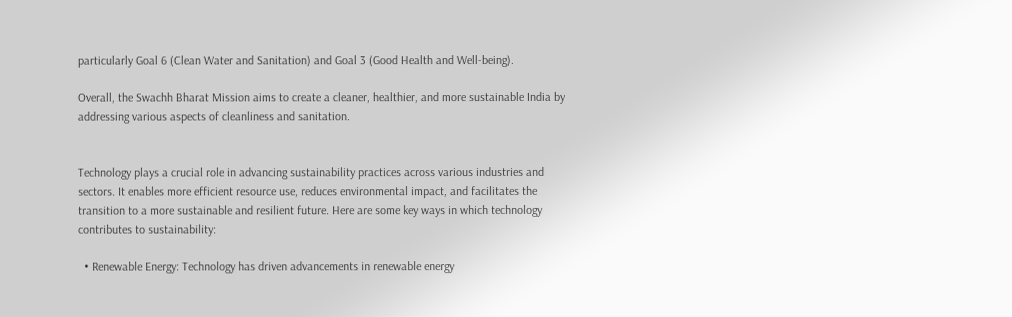particularly Goal 6 (Clean Water and Sanitation) and Goal 3 (Good Health and Well-being).

Overall, the Swachh Bharat Mission aims to create a cleaner, healthier, and more sustainable India by addressing various aspects of cleanliness and sanitation.


Technology plays a crucial role in advancing sustainability practices across various industries and sectors. It enables more efficient resource use, reduces environmental impact, and facilitates the transition to a more sustainable and resilient future. Here are some key ways in which technology contributes to sustainability:

  • Renewable Energy: Technology has driven advancements in renewable energy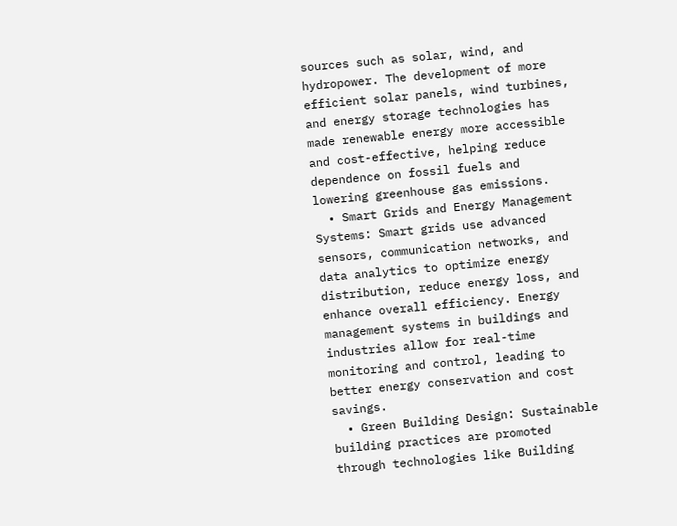sources such as solar, wind, and hydropower. The development of more efficient solar panels, wind turbines, and energy storage technologies has made renewable energy more accessible and cost-effective, helping reduce dependence on fossil fuels and lowering greenhouse gas emissions.
  • Smart Grids and Energy Management Systems: Smart grids use advanced sensors, communication networks, and data analytics to optimize energy distribution, reduce energy loss, and enhance overall efficiency. Energy management systems in buildings and industries allow for real-time monitoring and control, leading to better energy conservation and cost savings.
  • Green Building Design: Sustainable building practices are promoted through technologies like Building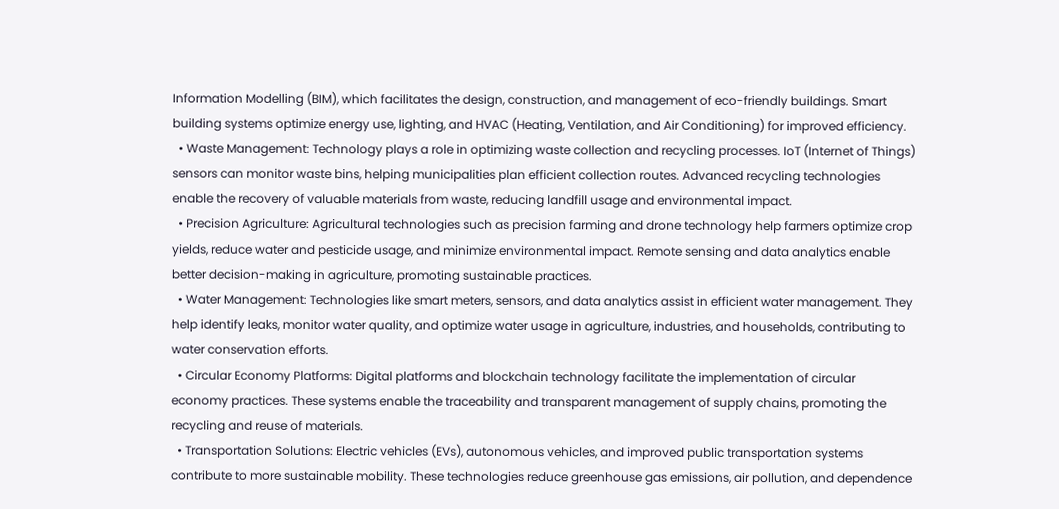Information Modelling (BIM), which facilitates the design, construction, and management of eco-friendly buildings. Smart building systems optimize energy use, lighting, and HVAC (Heating, Ventilation, and Air Conditioning) for improved efficiency.
  • Waste Management: Technology plays a role in optimizing waste collection and recycling processes. IoT (Internet of Things) sensors can monitor waste bins, helping municipalities plan efficient collection routes. Advanced recycling technologies enable the recovery of valuable materials from waste, reducing landfill usage and environmental impact.
  • Precision Agriculture: Agricultural technologies such as precision farming and drone technology help farmers optimize crop yields, reduce water and pesticide usage, and minimize environmental impact. Remote sensing and data analytics enable better decision-making in agriculture, promoting sustainable practices.
  • Water Management: Technologies like smart meters, sensors, and data analytics assist in efficient water management. They help identify leaks, monitor water quality, and optimize water usage in agriculture, industries, and households, contributing to water conservation efforts.
  • Circular Economy Platforms: Digital platforms and blockchain technology facilitate the implementation of circular economy practices. These systems enable the traceability and transparent management of supply chains, promoting the recycling and reuse of materials.
  • Transportation Solutions: Electric vehicles (EVs), autonomous vehicles, and improved public transportation systems contribute to more sustainable mobility. These technologies reduce greenhouse gas emissions, air pollution, and dependence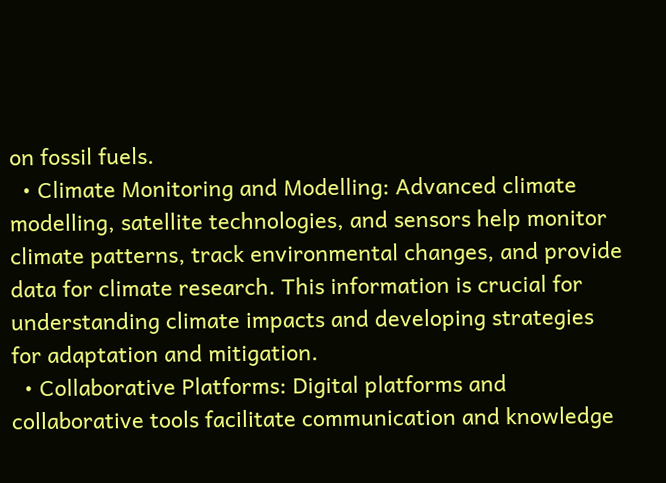on fossil fuels.
  • Climate Monitoring and Modelling: Advanced climate modelling, satellite technologies, and sensors help monitor climate patterns, track environmental changes, and provide data for climate research. This information is crucial for understanding climate impacts and developing strategies for adaptation and mitigation.
  • Collaborative Platforms: Digital platforms and collaborative tools facilitate communication and knowledge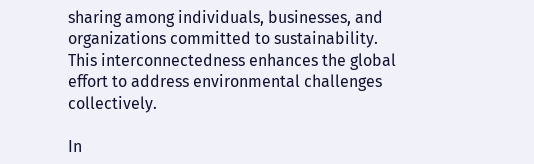sharing among individuals, businesses, and organizations committed to sustainability. This interconnectedness enhances the global effort to address environmental challenges collectively.

In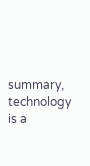summary, technology is a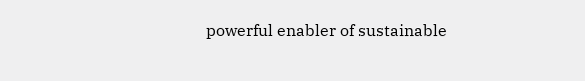powerful enabler of sustainable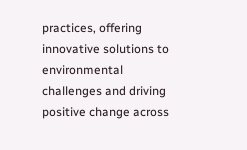practices, offering innovative solutions to environmental challenges and driving positive change across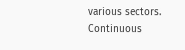various sectors. Continuous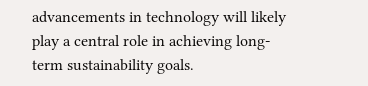advancements in technology will likely play a central role in achieving long-term sustainability goals.